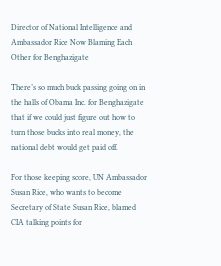Director of National Intelligence and Ambassador Rice Now Blaming Each Other for Benghazigate

There’s so much buck passing going on in the halls of Obama Inc. for Benghazigate that if we could just figure out how to turn those bucks into real money, the national debt would get paid off.

For those keeping score, UN Ambassador Susan Rice, who wants to become Secretary of State Susan Rice, blamed CIA talking points for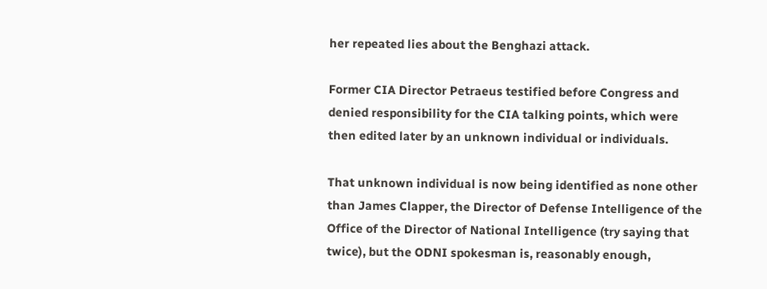her repeated lies about the Benghazi attack.

Former CIA Director Petraeus testified before Congress and denied responsibility for the CIA talking points, which were then edited later by an unknown individual or individuals.

That unknown individual is now being identified as none other than James Clapper, the Director of Defense Intelligence of the Office of the Director of National Intelligence (try saying that twice), but the ODNI spokesman is, reasonably enough,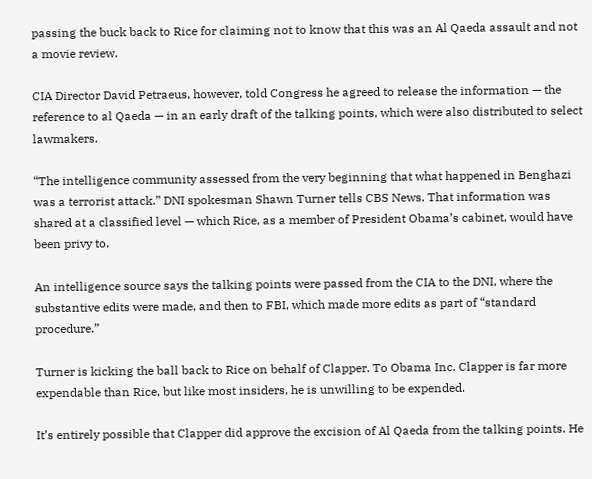passing the buck back to Rice for claiming not to know that this was an Al Qaeda assault and not a movie review.

CIA Director David Petraeus, however, told Congress he agreed to release the information — the reference to al Qaeda — in an early draft of the talking points, which were also distributed to select lawmakers.

“The intelligence community assessed from the very beginning that what happened in Benghazi was a terrorist attack.” DNI spokesman Shawn Turner tells CBS News. That information was shared at a classified level — which Rice, as a member of President Obama’s cabinet, would have been privy to.

An intelligence source says the talking points were passed from the CIA to the DNI, where the substantive edits were made, and then to FBI, which made more edits as part of “standard procedure.”

Turner is kicking the ball back to Rice on behalf of Clapper. To Obama Inc. Clapper is far more expendable than Rice, but like most insiders, he is unwilling to be expended.

It’s entirely possible that Clapper did approve the excision of Al Qaeda from the talking points. He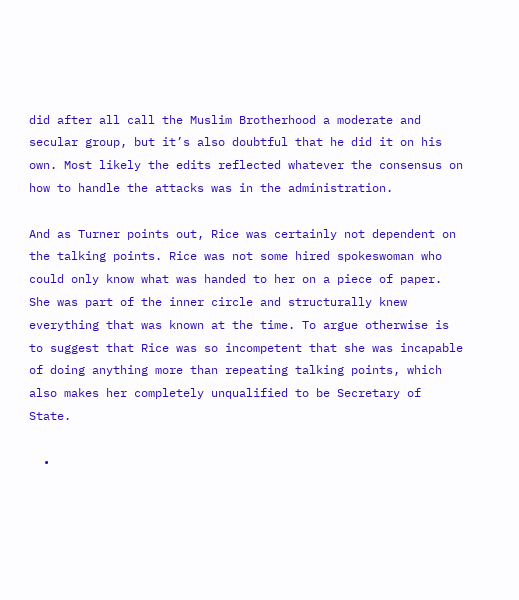did after all call the Muslim Brotherhood a moderate and secular group, but it’s also doubtful that he did it on his own. Most likely the edits reflected whatever the consensus on how to handle the attacks was in the administration.

And as Turner points out, Rice was certainly not dependent on the talking points. Rice was not some hired spokeswoman who could only know what was handed to her on a piece of paper. She was part of the inner circle and structurally knew everything that was known at the time. To argue otherwise is to suggest that Rice was so incompetent that she was incapable of doing anything more than repeating talking points, which also makes her completely unqualified to be Secretary of State.

  •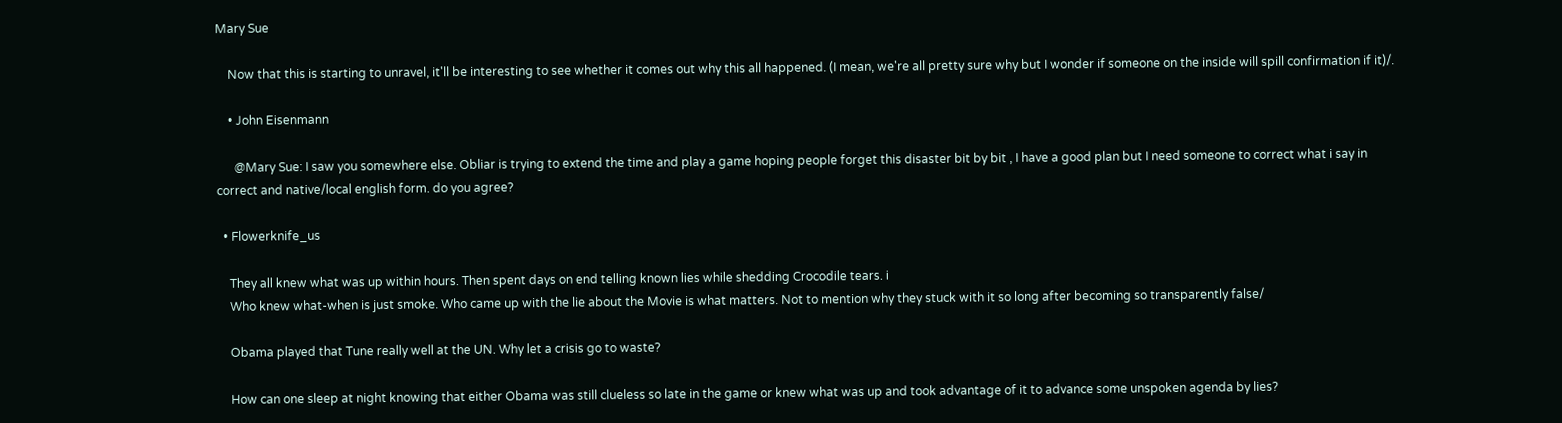Mary Sue

    Now that this is starting to unravel, it'll be interesting to see whether it comes out why this all happened. (I mean, we're all pretty sure why but I wonder if someone on the inside will spill confirmation if it)/.

    • John Eisenmann

      @Mary Sue: I saw you somewhere else. Obliar is trying to extend the time and play a game hoping people forget this disaster bit by bit , I have a good plan but I need someone to correct what i say in correct and native/local english form. do you agree?

  • Flowerknife_us

    They all knew what was up within hours. Then spent days on end telling known lies while shedding Crocodile tears. i
    Who knew what-when is just smoke. Who came up with the lie about the Movie is what matters. Not to mention why they stuck with it so long after becoming so transparently false/

    Obama played that Tune really well at the UN. Why let a crisis go to waste?

    How can one sleep at night knowing that either Obama was still clueless so late in the game or knew what was up and took advantage of it to advance some unspoken agenda by lies?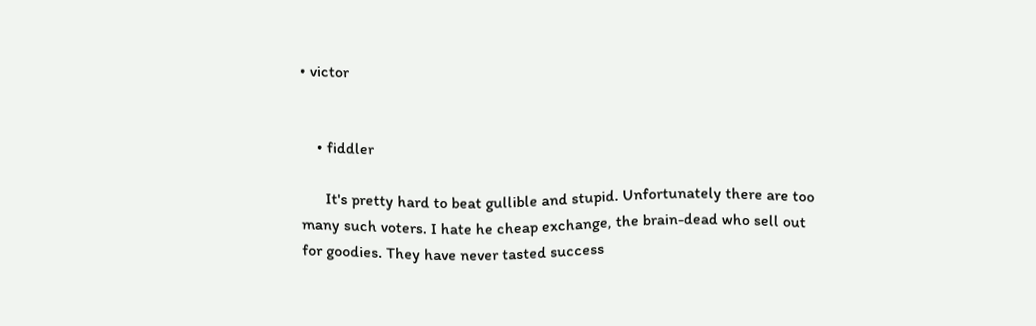• victor


    • fiddler

      It's pretty hard to beat gullible and stupid. Unfortunately there are too many such voters. I hate he cheap exchange, the brain-dead who sell out for goodies. They have never tasted success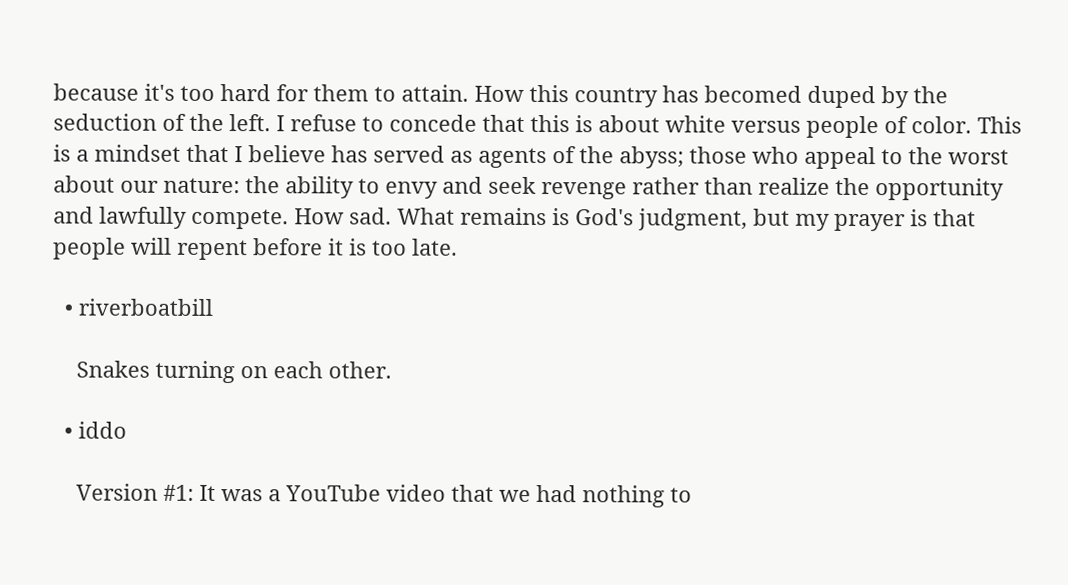because it's too hard for them to attain. How this country has becomed duped by the seduction of the left. I refuse to concede that this is about white versus people of color. This is a mindset that I believe has served as agents of the abyss; those who appeal to the worst about our nature: the ability to envy and seek revenge rather than realize the opportunity and lawfully compete. How sad. What remains is God's judgment, but my prayer is that people will repent before it is too late.

  • riverboatbill

    Snakes turning on each other.

  • iddo

    Version #1: It was a YouTube video that we had nothing to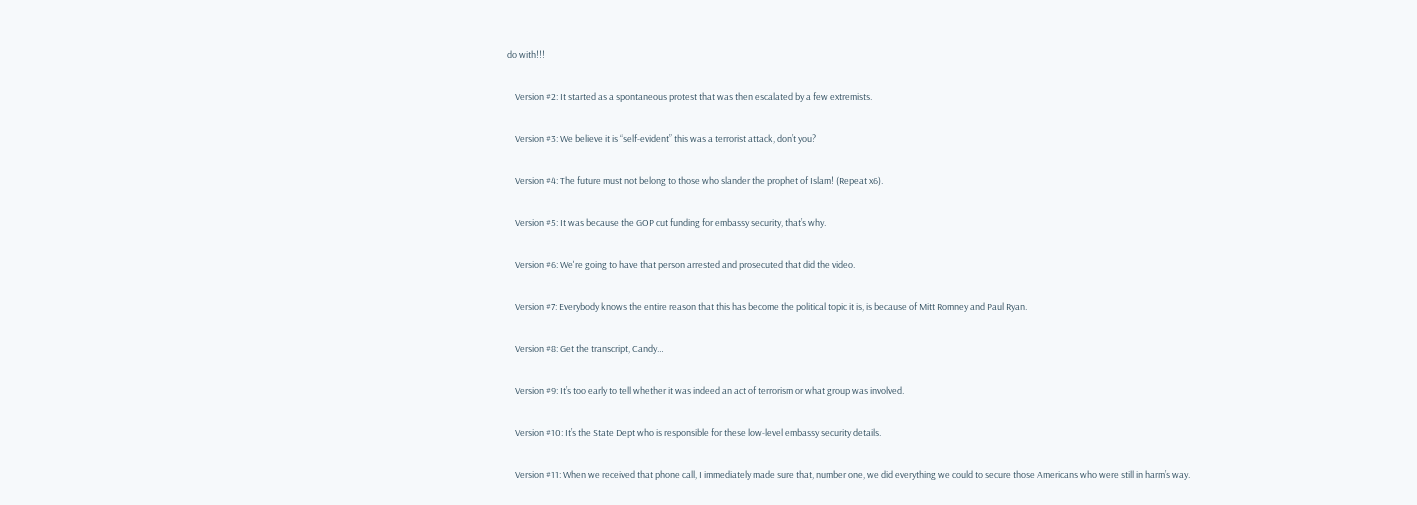do with!!!

    Version #2: It started as a spontaneous protest that was then escalated by a few extremists.

    Version #3: We believe it is “self-evident” this was a terrorist attack, don’t you?

    Version #4: The future must not belong to those who slander the prophet of Islam! (Repeat x6).

    Version #5: It was because the GOP cut funding for embassy security, that’s why.

    Version #6: We're going to have that person arrested and prosecuted that did the video.

    Version #7: Everybody knows the entire reason that this has become the political topic it is, is because of Mitt Romney and Paul Ryan.

    Version #8: Get the transcript, Candy…

    Version #9: It’s too early to tell whether it was indeed an act of terrorism or what group was involved.

    Version #10: It’s the State Dept who is responsible for these low-level embassy security details.

    Version #11: When we received that phone call, I immediately made sure that, number one, we did everything we could to secure those Americans who were still in harm’s way.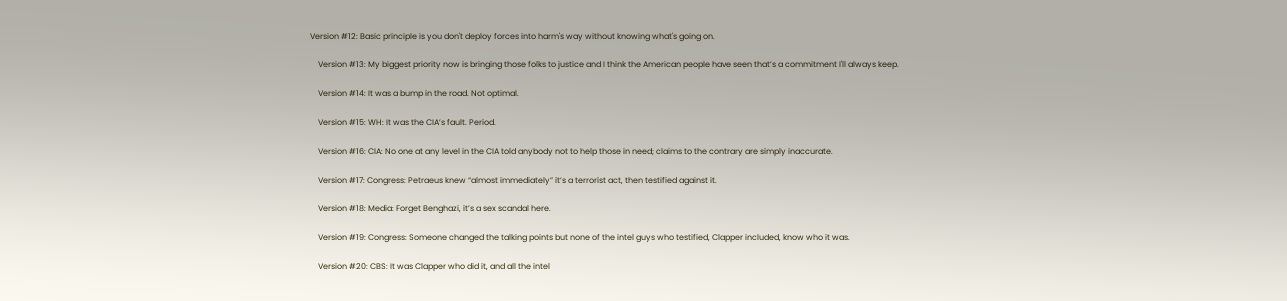Version #12: Basic principle is you don't deploy forces into harm's way without knowing what's going on.

    Version #13: My biggest priority now is bringing those folks to justice and I think the American people have seen that’s a commitment I'll always keep.

    Version #14: It was a bump in the road. Not optimal.

    Version #15: WH: It was the CIA’s fault. Period.

    Version #16: CIA: No one at any level in the CIA told anybody not to help those in need; claims to the contrary are simply inaccurate.

    Version #17: Congress: Petraeus knew “almost immediately” it’s a terrorist act, then testified against it.

    Version #18: Media: Forget Benghazi, it’s a sex scandal here.

    Version #19: Congress: Someone changed the talking points but none of the intel guys who testified, Clapper included, know who it was.

    Version #20: CBS: It was Clapper who did it, and all the intel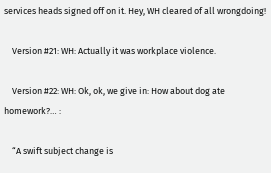services heads signed off on it. Hey, WH cleared of all wrongdoing!

    Version #21: WH: Actually it was workplace violence.

    Version #22: WH: Ok, ok, we give in: How about dog ate homework?… :

    “A swift subject change is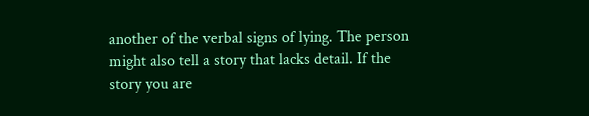another of the verbal signs of lying. The person might also tell a story that lacks detail. If the story you are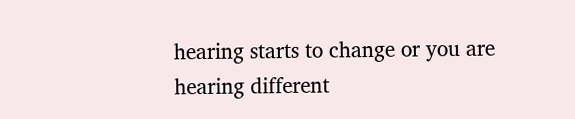hearing starts to change or you are hearing different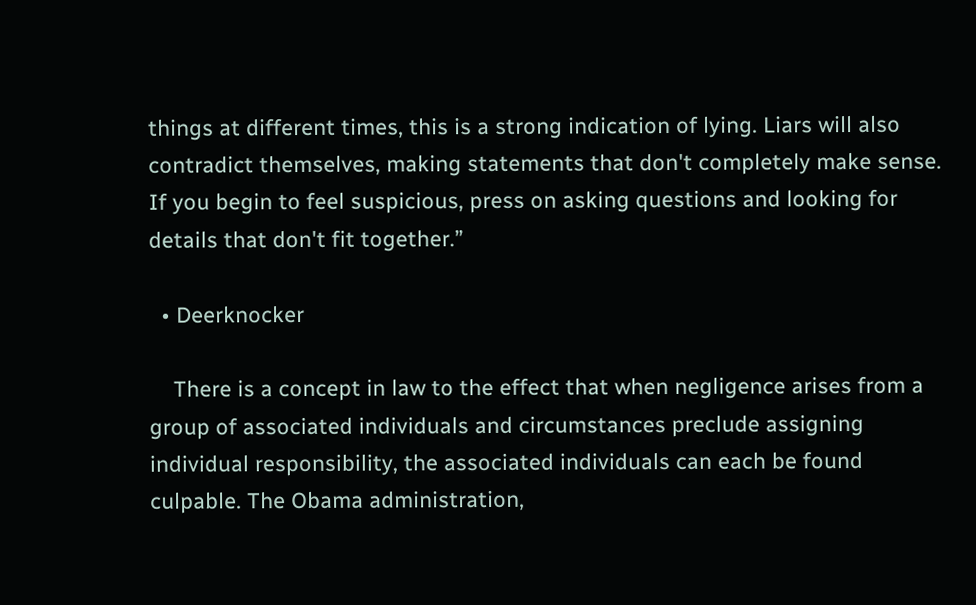things at different times, this is a strong indication of lying. Liars will also contradict themselves, making statements that don't completely make sense. If you begin to feel suspicious, press on asking questions and looking for details that don't fit together.”

  • Deerknocker

    There is a concept in law to the effect that when negligence arises from a group of associated individuals and circumstances preclude assigning individual responsibility, the associated individuals can each be found culpable. The Obama administration,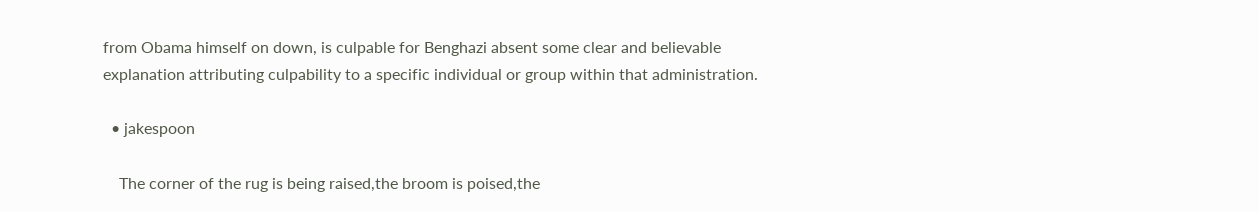from Obama himself on down, is culpable for Benghazi absent some clear and believable explanation attributing culpability to a specific individual or group within that administration.

  • jakespoon

    The corner of the rug is being raised,the broom is poised,the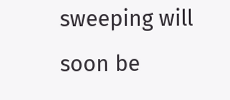sweeping will soon be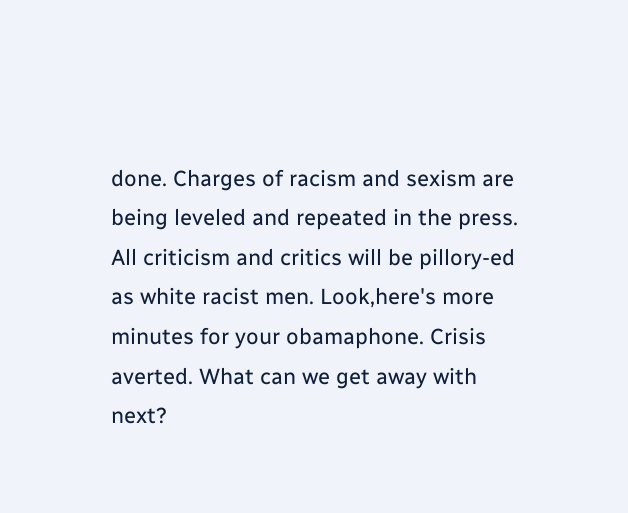done. Charges of racism and sexism are being leveled and repeated in the press. All criticism and critics will be pillory-ed as white racist men. Look,here's more minutes for your obamaphone. Crisis averted. What can we get away with next?